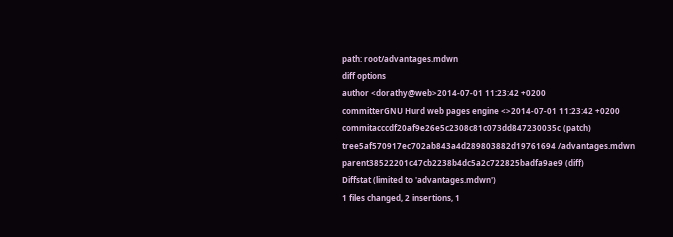path: root/advantages.mdwn
diff options
author <dorathy@web>2014-07-01 11:23:42 +0200
committerGNU Hurd web pages engine <>2014-07-01 11:23:42 +0200
commitacccdf20af9e26e5c2308c81c073dd847230035c (patch)
tree5af570917ec702ab843a4d289803882d19761694 /advantages.mdwn
parent38522201c47cb2238b4dc5a2c722825badfa9ae9 (diff)
Diffstat (limited to 'advantages.mdwn')
1 files changed, 2 insertions, 1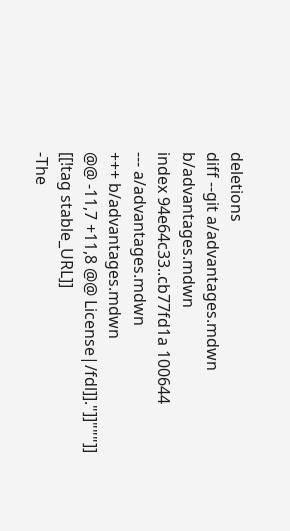deletions
diff --git a/advantages.mdwn b/advantages.mdwn
index 94e64c33..cb77fd1a 100644
--- a/advantages.mdwn
+++ b/advantages.mdwn
@@ -11,7 +11,8 @@ License|/fdl]]."]]"""]]
[[!tag stable_URL]]
-The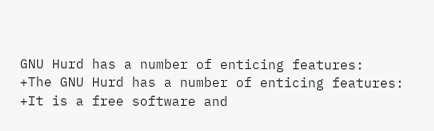GNU Hurd has a number of enticing features:
+The GNU Hurd has a number of enticing features:
+It is a free software and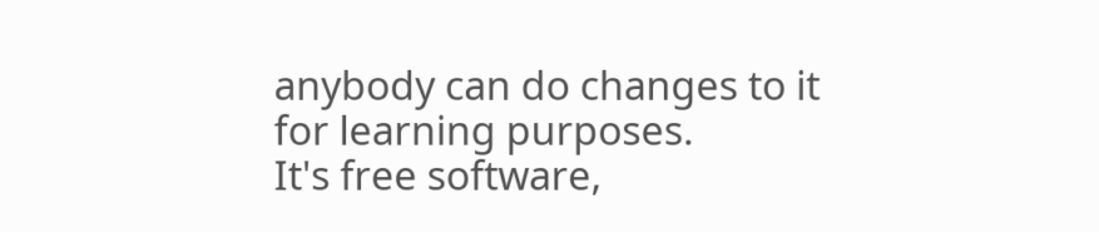anybody can do changes to it for learning purposes.
It's free software,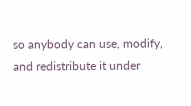so anybody can use, modify, and redistribute it under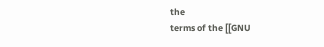the
terms of the [[GNU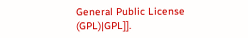General Public License (GPL)|GPL]].